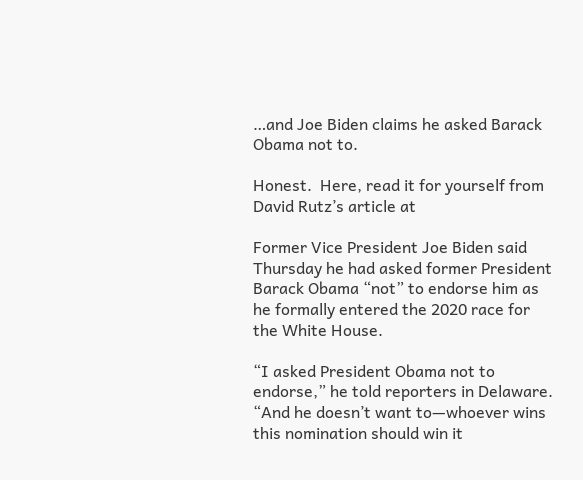…and Joe Biden claims he asked Barack Obama not to.

Honest.  Here, read it for yourself from David Rutz’s article at

Former Vice President Joe Biden said Thursday he had asked former President Barack Obama “not” to endorse him as he formally entered the 2020 race for the White House.

“I asked President Obama not to endorse,” he told reporters in Delaware. “And he doesn’t want to—whoever wins this nomination should win it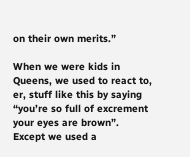on their own merits.”

When we were kids in Queens, we used to react to, er, stuff like this by saying “you’re so full of excrement your eyes are brown”.  Except we used a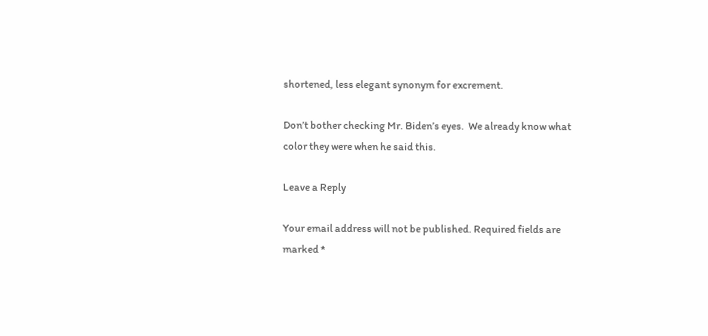shortened, less elegant synonym for excrement.

Don’t bother checking Mr. Biden’s eyes.  We already know what color they were when he said this.

Leave a Reply

Your email address will not be published. Required fields are marked *